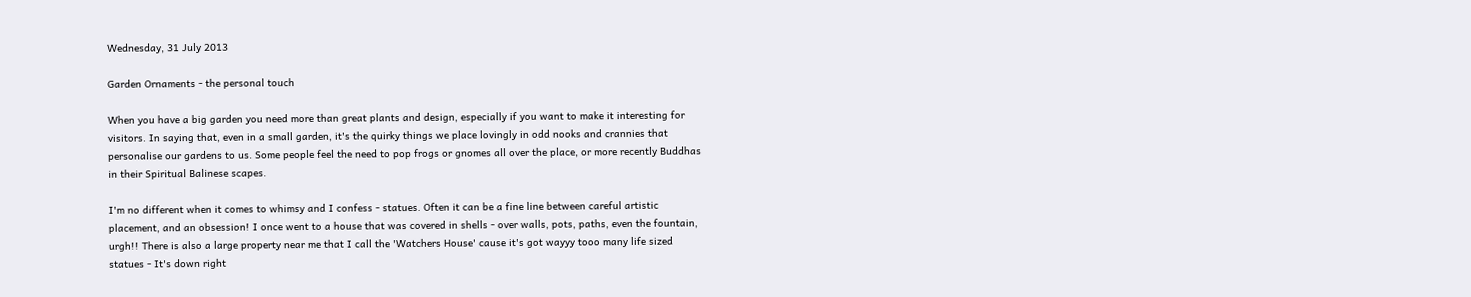Wednesday, 31 July 2013

Garden Ornaments - the personal touch

When you have a big garden you need more than great plants and design, especially if you want to make it interesting for visitors. In saying that, even in a small garden, it's the quirky things we place lovingly in odd nooks and crannies that personalise our gardens to us. Some people feel the need to pop frogs or gnomes all over the place, or more recently Buddhas in their Spiritual Balinese scapes.

I'm no different when it comes to whimsy and I confess - statues. Often it can be a fine line between careful artistic placement, and an obsession! I once went to a house that was covered in shells - over walls, pots, paths, even the fountain, urgh!! There is also a large property near me that I call the 'Watchers House' cause it's got wayyy tooo many life sized statues - It's down right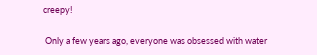creepy!

 Only a few years ago, everyone was obsessed with water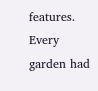features. Every garden had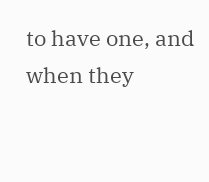to have one, and when they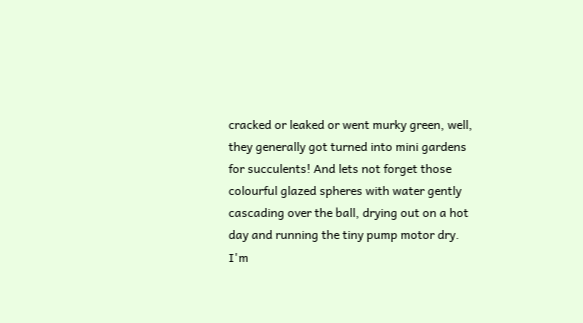cracked or leaked or went murky green, well, they generally got turned into mini gardens for succulents! And lets not forget those colourful glazed spheres with water gently cascading over the ball, drying out on a hot day and running the tiny pump motor dry. I'm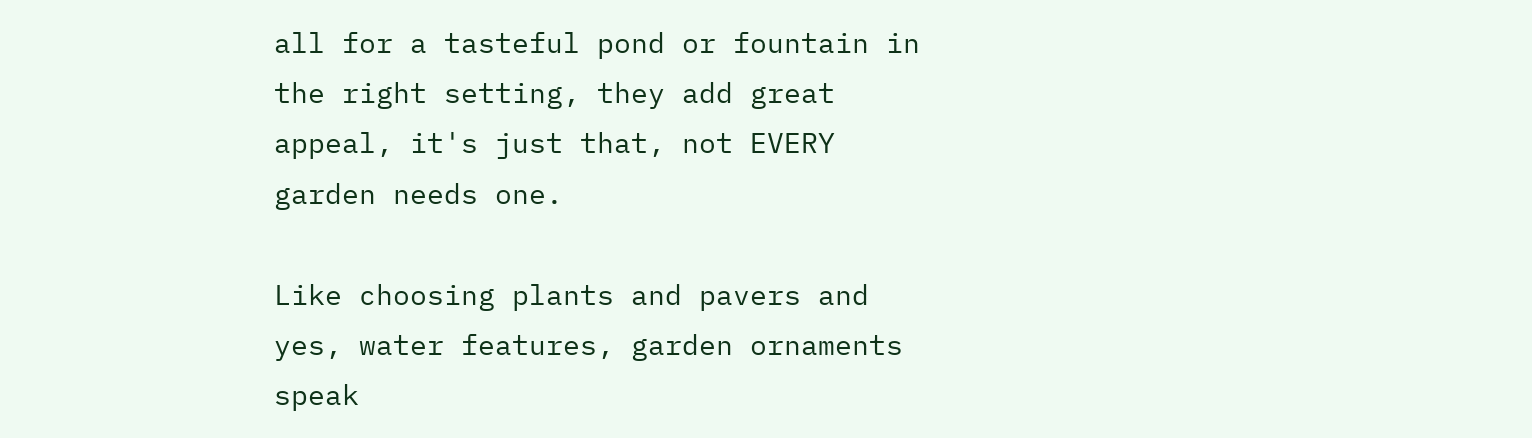all for a tasteful pond or fountain in the right setting, they add great appeal, it's just that, not EVERY garden needs one.

Like choosing plants and pavers and yes, water features, garden ornaments speak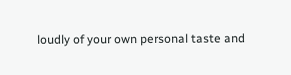loudly of your own personal taste and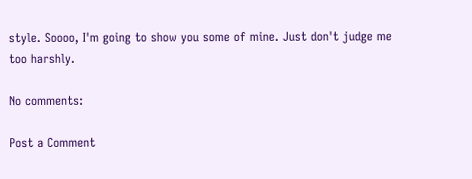style. Soooo, I'm going to show you some of mine. Just don't judge me too harshly.

No comments:

Post a Comment